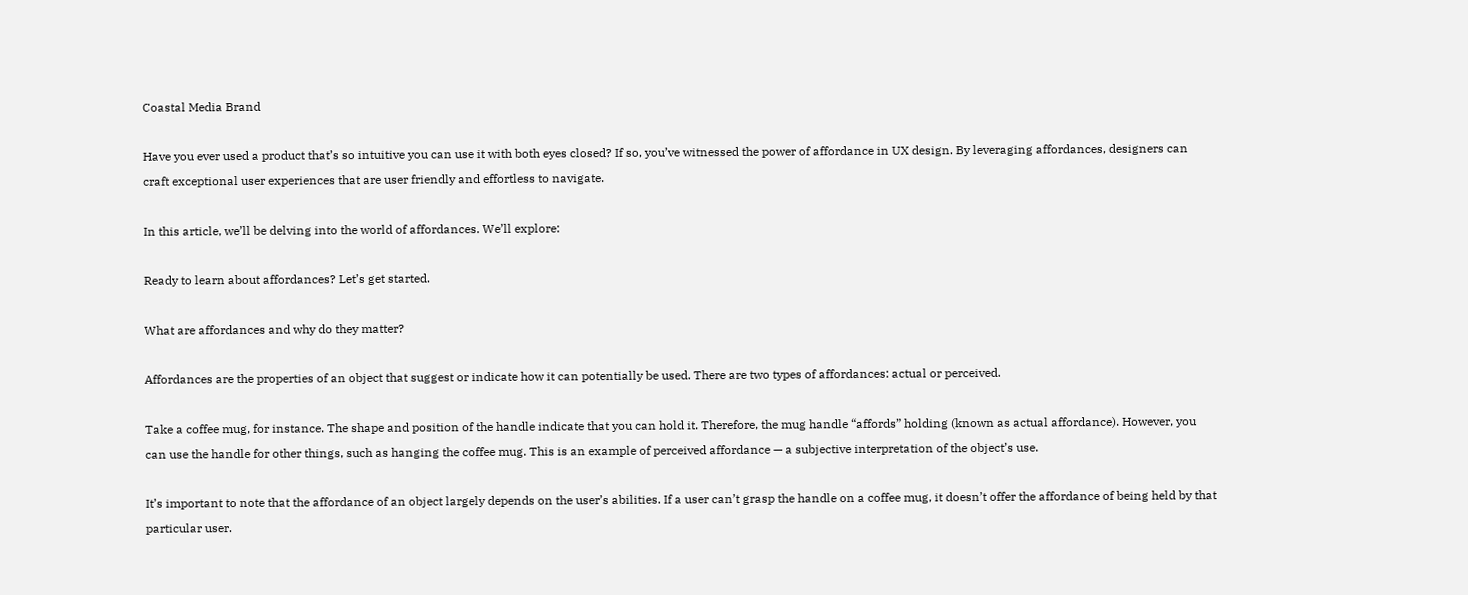Coastal Media Brand

Have you ever used a product that’s so intuitive you can use it with both eyes closed? If so, you’ve witnessed the power of affordance in UX design. By leveraging affordances, designers can craft exceptional user experiences that are user friendly and effortless to navigate.

In this article, we’ll be delving into the world of affordances. We’ll explore:

Ready to learn about affordances? Let’s get started.

What are affordances and why do they matter?

Affordances are the properties of an object that suggest or indicate how it can potentially be used. There are two types of affordances: actual or perceived.

Take a coffee mug, for instance. The shape and position of the handle indicate that you can hold it. Therefore, the mug handle “affords” holding (known as actual affordance). However, you can use the handle for other things, such as hanging the coffee mug. This is an example of perceived affordance — a subjective interpretation of the object’s use.

It’s important to note that the affordance of an object largely depends on the user’s abilities. If a user can’t grasp the handle on a coffee mug, it doesn’t offer the affordance of being held by that particular user.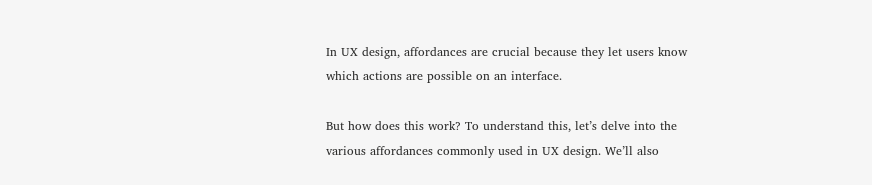In UX design, affordances are crucial because they let users know which actions are possible on an interface.

But how does this work? To understand this, let’s delve into the various affordances commonly used in UX design. We’ll also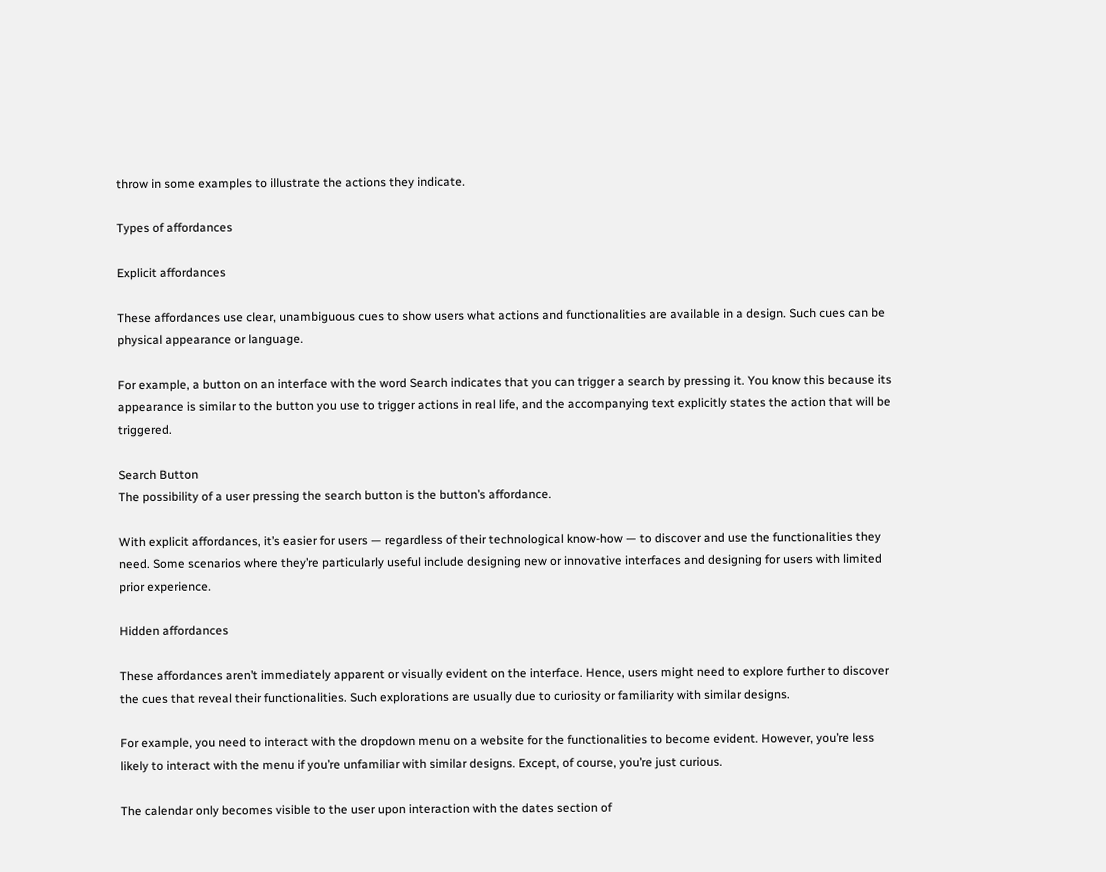throw in some examples to illustrate the actions they indicate.

Types of affordances

Explicit affordances

These affordances use clear, unambiguous cues to show users what actions and functionalities are available in a design. Such cues can be physical appearance or language.

For example, a button on an interface with the word Search indicates that you can trigger a search by pressing it. You know this because its appearance is similar to the button you use to trigger actions in real life, and the accompanying text explicitly states the action that will be triggered.

Search Button
The possibility of a user pressing the search button is the button’s affordance.

With explicit affordances, it’s easier for users — regardless of their technological know-how — to discover and use the functionalities they need. Some scenarios where they’re particularly useful include designing new or innovative interfaces and designing for users with limited prior experience.

Hidden affordances

These affordances aren’t immediately apparent or visually evident on the interface. Hence, users might need to explore further to discover the cues that reveal their functionalities. Such explorations are usually due to curiosity or familiarity with similar designs.

For example, you need to interact with the dropdown menu on a website for the functionalities to become evident. However, you’re less likely to interact with the menu if you’re unfamiliar with similar designs. Except, of course, you’re just curious.

The calendar only becomes visible to the user upon interaction with the dates section of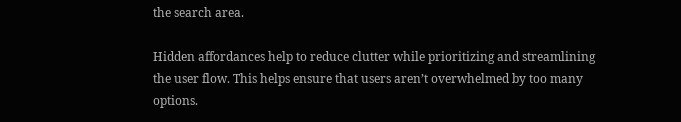the search area.

Hidden affordances help to reduce clutter while prioritizing and streamlining the user flow. This helps ensure that users aren’t overwhelmed by too many options.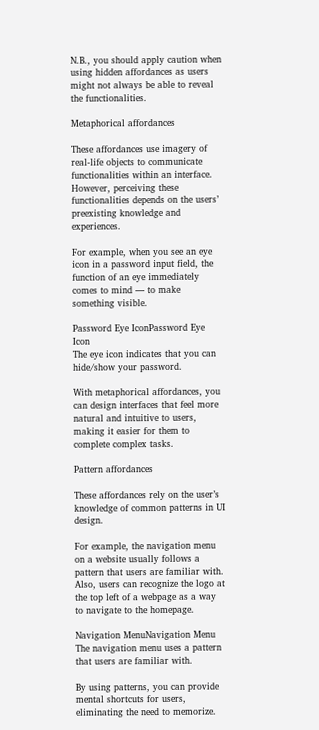N.B., you should apply caution when using hidden affordances as users might not always be able to reveal the functionalities.

Metaphorical affordances

These affordances use imagery of real-life objects to communicate functionalities within an interface. However, perceiving these functionalities depends on the users’ preexisting knowledge and experiences.

For example, when you see an eye icon in a password input field, the function of an eye immediately comes to mind — to make something visible.

Password Eye IconPassword Eye Icon
The eye icon indicates that you can hide/show your password.

With metaphorical affordances, you can design interfaces that feel more natural and intuitive to users, making it easier for them to complete complex tasks.

Pattern affordances

These affordances rely on the user’s knowledge of common patterns in UI design.

For example, the navigation menu on a website usually follows a pattern that users are familiar with. Also, users can recognize the logo at the top left of a webpage as a way to navigate to the homepage.

Navigation MenuNavigation Menu
The navigation menu uses a pattern that users are familiar with.

By using patterns, you can provide mental shortcuts for users, eliminating the need to memorize.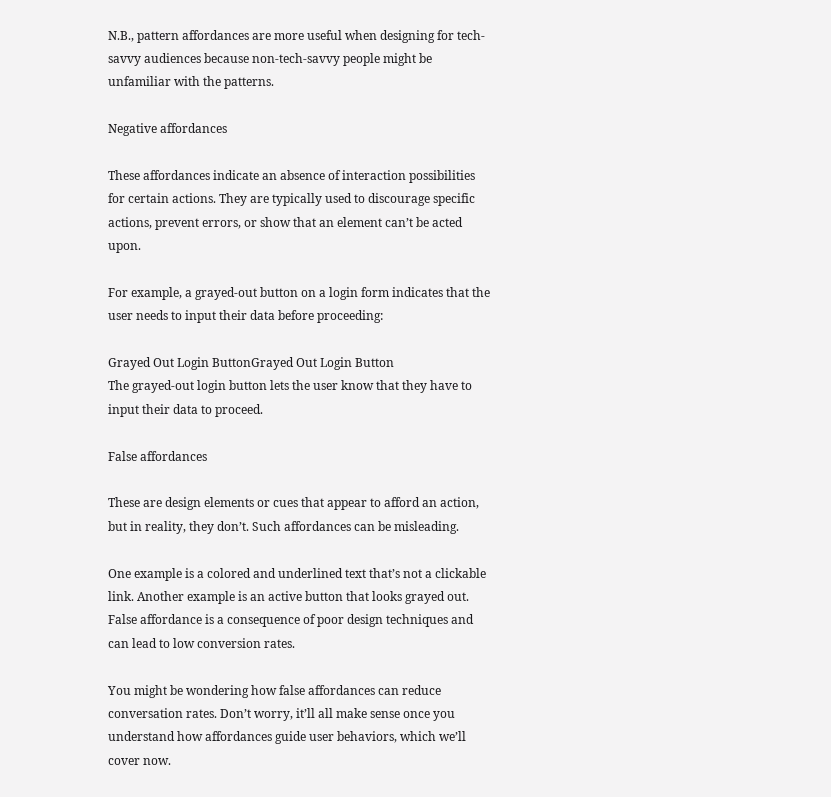N.B., pattern affordances are more useful when designing for tech-savvy audiences because non-tech-savvy people might be unfamiliar with the patterns.

Negative affordances

These affordances indicate an absence of interaction possibilities for certain actions. They are typically used to discourage specific actions, prevent errors, or show that an element can’t be acted upon.

For example, a grayed-out button on a login form indicates that the user needs to input their data before proceeding:

Grayed Out Login ButtonGrayed Out Login Button
The grayed-out login button lets the user know that they have to input their data to proceed.

False affordances

These are design elements or cues that appear to afford an action, but in reality, they don’t. Such affordances can be misleading.

One example is a colored and underlined text that’s not a clickable link. Another example is an active button that looks grayed out. False affordance is a consequence of poor design techniques and can lead to low conversion rates.

You might be wondering how false affordances can reduce conversation rates. Don’t worry, it’ll all make sense once you understand how affordances guide user behaviors, which we’ll cover now.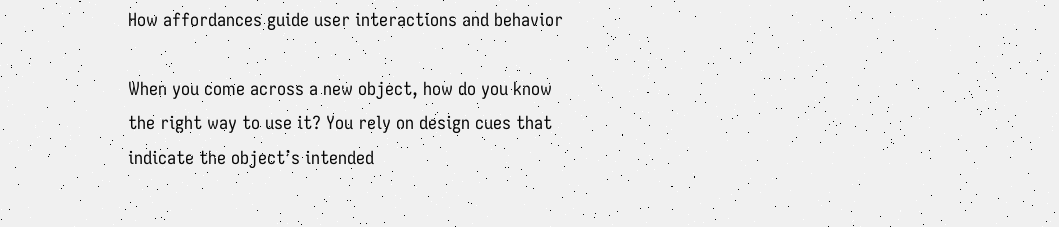How affordances guide user interactions and behavior

When you come across a new object, how do you know the right way to use it? You rely on design cues that indicate the object’s intended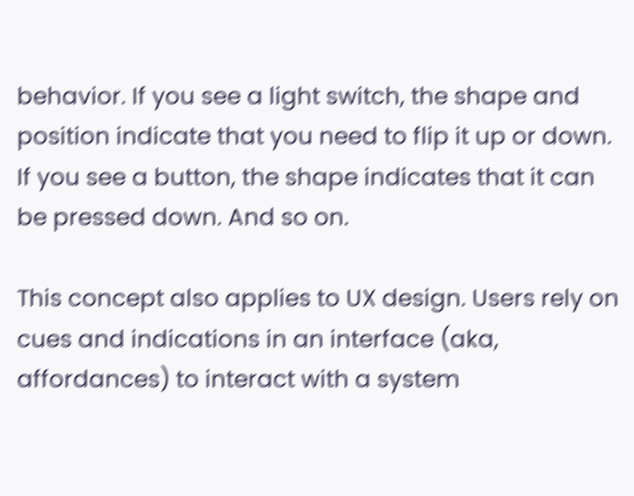behavior. If you see a light switch, the shape and position indicate that you need to flip it up or down. If you see a button, the shape indicates that it can be pressed down. And so on.

This concept also applies to UX design. Users rely on cues and indications in an interface (aka, affordances) to interact with a system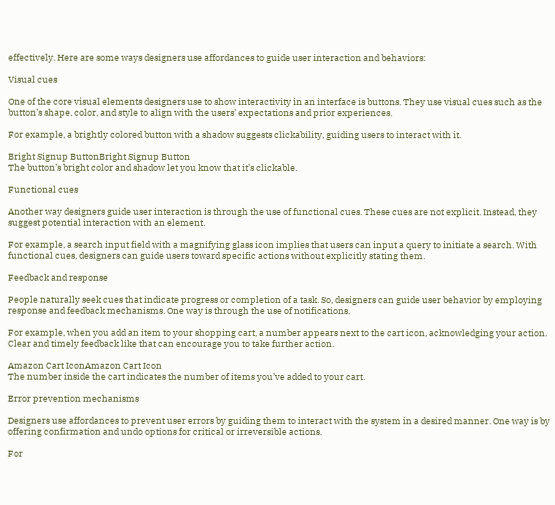effectively. Here are some ways designers use affordances to guide user interaction and behaviors:

Visual cues

One of the core visual elements designers use to show interactivity in an interface is buttons. They use visual cues such as the button’s shape, color, and style to align with the users’ expectations and prior experiences.

For example, a brightly colored button with a shadow suggests clickability, guiding users to interact with it.

Bright Signup ButtonBright Signup Button
The button’s bright color and shadow let you know that it’s clickable.

Functional cues

Another way designers guide user interaction is through the use of functional cues. These cues are not explicit. Instead, they suggest potential interaction with an element.

For example, a search input field with a magnifying glass icon implies that users can input a query to initiate a search. With functional cues, designers can guide users toward specific actions without explicitly stating them.

Feedback and response

People naturally seek cues that indicate progress or completion of a task. So, designers can guide user behavior by employing response and feedback mechanisms. One way is through the use of notifications.

For example, when you add an item to your shopping cart, a number appears next to the cart icon, acknowledging your action. Clear and timely feedback like that can encourage you to take further action.

Amazon Cart IconAmazon Cart Icon
The number inside the cart indicates the number of items you’ve added to your cart.

Error prevention mechanisms

Designers use affordances to prevent user errors by guiding them to interact with the system in a desired manner. One way is by offering confirmation and undo options for critical or irreversible actions.

For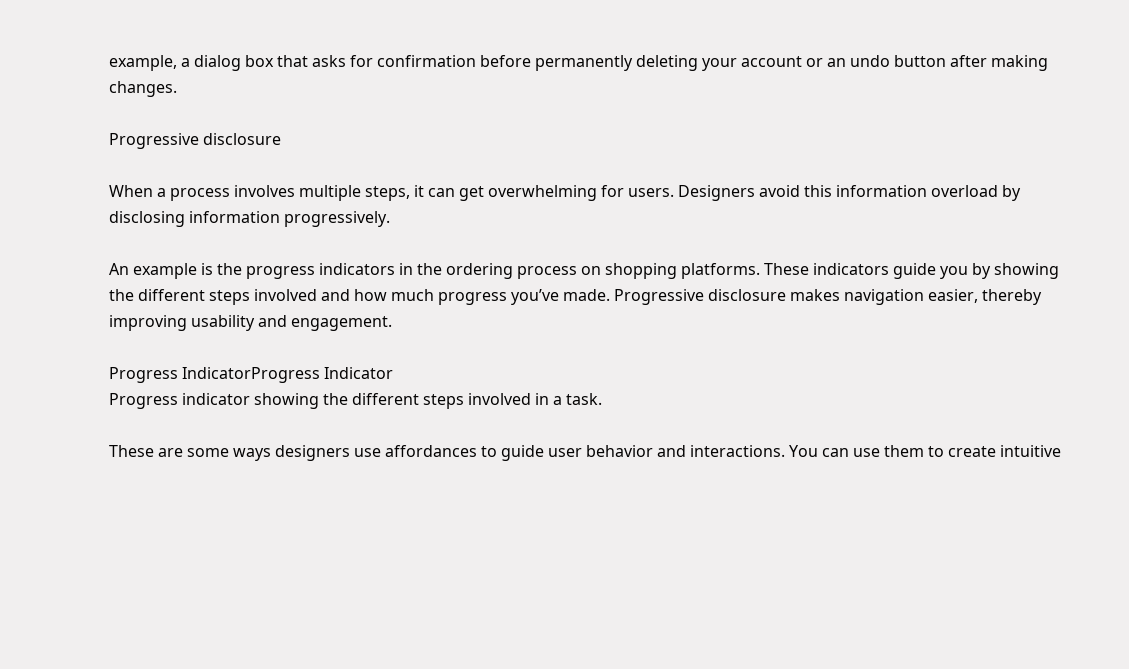example, a dialog box that asks for confirmation before permanently deleting your account or an undo button after making changes.

Progressive disclosure

When a process involves multiple steps, it can get overwhelming for users. Designers avoid this information overload by disclosing information progressively.

An example is the progress indicators in the ordering process on shopping platforms. These indicators guide you by showing the different steps involved and how much progress you’ve made. Progressive disclosure makes navigation easier, thereby improving usability and engagement.

Progress IndicatorProgress Indicator
Progress indicator showing the different steps involved in a task.

These are some ways designers use affordances to guide user behavior and interactions. You can use them to create intuitive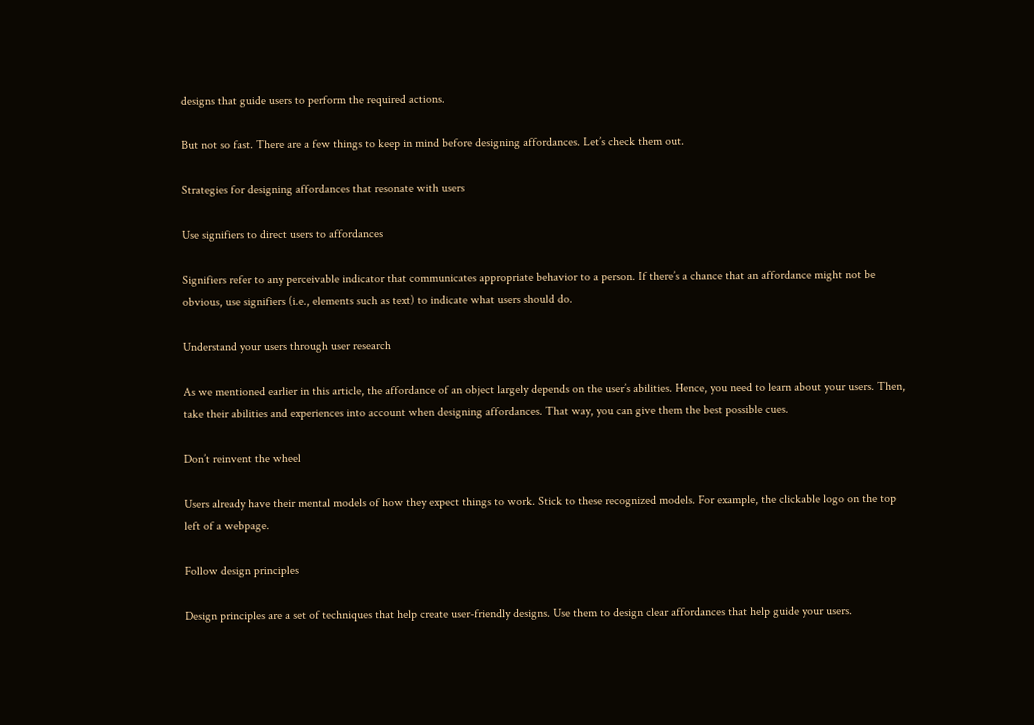designs that guide users to perform the required actions.

But not so fast. There are a few things to keep in mind before designing affordances. Let’s check them out.

Strategies for designing affordances that resonate with users

Use signifiers to direct users to affordances

Signifiers refer to any perceivable indicator that communicates appropriate behavior to a person. If there’s a chance that an affordance might not be obvious, use signifiers (i.e., elements such as text) to indicate what users should do.

Understand your users through user research

As we mentioned earlier in this article, the affordance of an object largely depends on the user’s abilities. Hence, you need to learn about your users. Then, take their abilities and experiences into account when designing affordances. That way, you can give them the best possible cues.

Don’t reinvent the wheel

Users already have their mental models of how they expect things to work. Stick to these recognized models. For example, the clickable logo on the top left of a webpage.

Follow design principles

Design principles are a set of techniques that help create user-friendly designs. Use them to design clear affordances that help guide your users.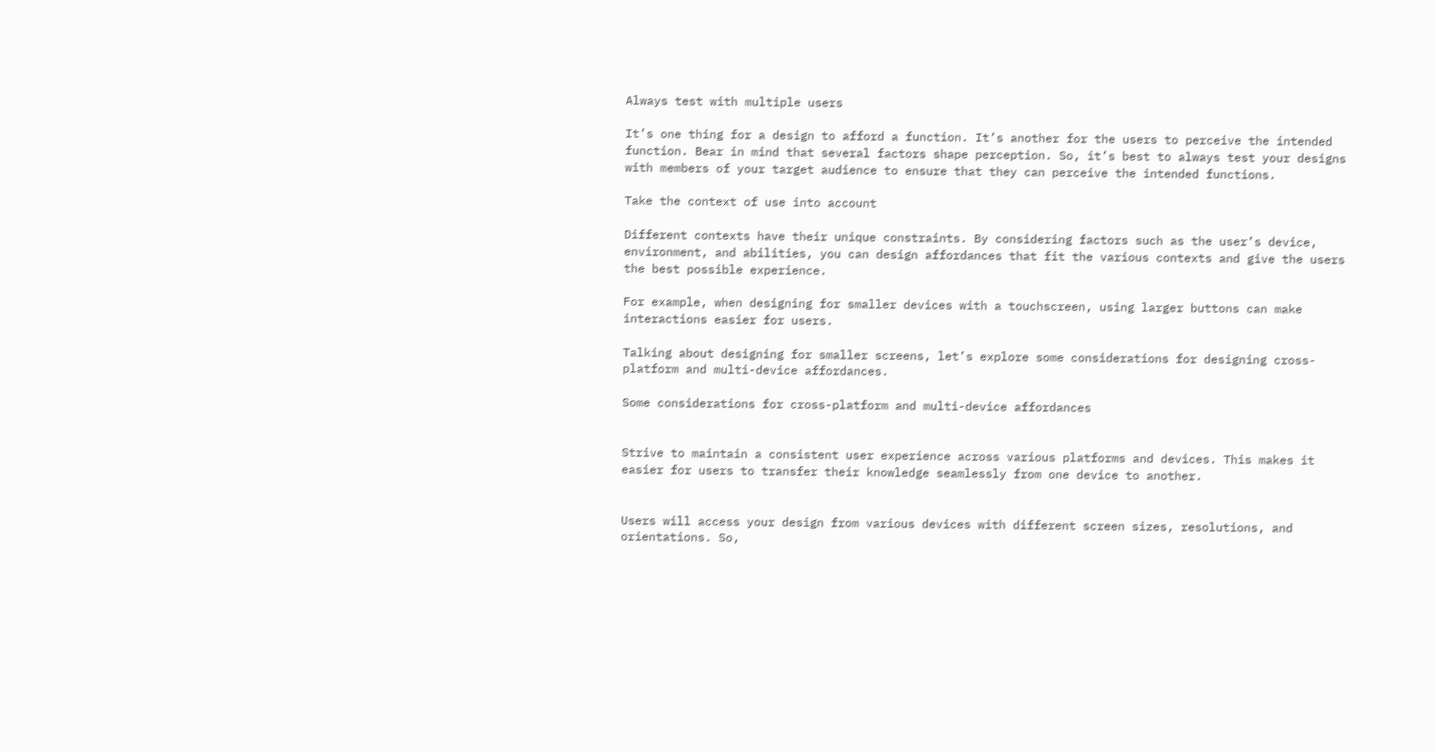Always test with multiple users

It’s one thing for a design to afford a function. It’s another for the users to perceive the intended function. Bear in mind that several factors shape perception. So, it’s best to always test your designs with members of your target audience to ensure that they can perceive the intended functions.

Take the context of use into account

Different contexts have their unique constraints. By considering factors such as the user’s device, environment, and abilities, you can design affordances that fit the various contexts and give the users the best possible experience.

For example, when designing for smaller devices with a touchscreen, using larger buttons can make interactions easier for users.

Talking about designing for smaller screens, let’s explore some considerations for designing cross-platform and multi-device affordances.

Some considerations for cross-platform and multi-device affordances


Strive to maintain a consistent user experience across various platforms and devices. This makes it easier for users to transfer their knowledge seamlessly from one device to another.


Users will access your design from various devices with different screen sizes, resolutions, and orientations. So,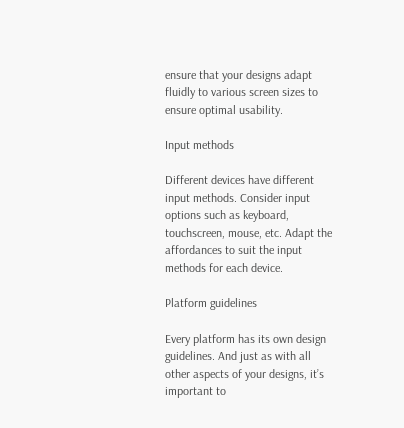ensure that your designs adapt fluidly to various screen sizes to ensure optimal usability.

Input methods

Different devices have different input methods. Consider input options such as keyboard, touchscreen, mouse, etc. Adapt the affordances to suit the input methods for each device.

Platform guidelines

Every platform has its own design guidelines. And just as with all other aspects of your designs, it’s important to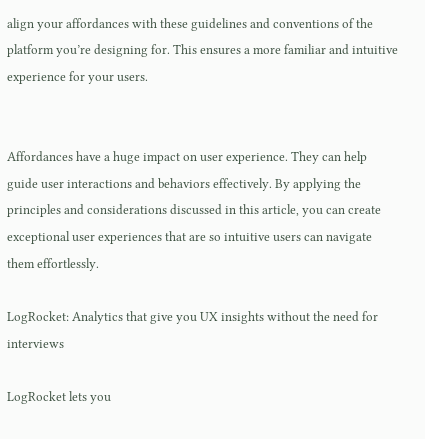align your affordances with these guidelines and conventions of the platform you’re designing for. This ensures a more familiar and intuitive experience for your users.


Affordances have a huge impact on user experience. They can help guide user interactions and behaviors effectively. By applying the principles and considerations discussed in this article, you can create exceptional user experiences that are so intuitive users can navigate them effortlessly.

LogRocket: Analytics that give you UX insights without the need for interviews

LogRocket lets you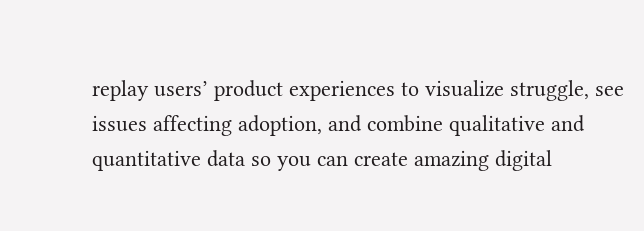replay users’ product experiences to visualize struggle, see issues affecting adoption, and combine qualitative and quantitative data so you can create amazing digital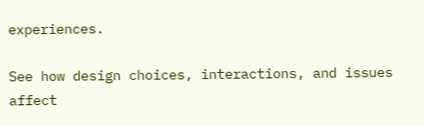experiences.

See how design choices, interactions, and issues affect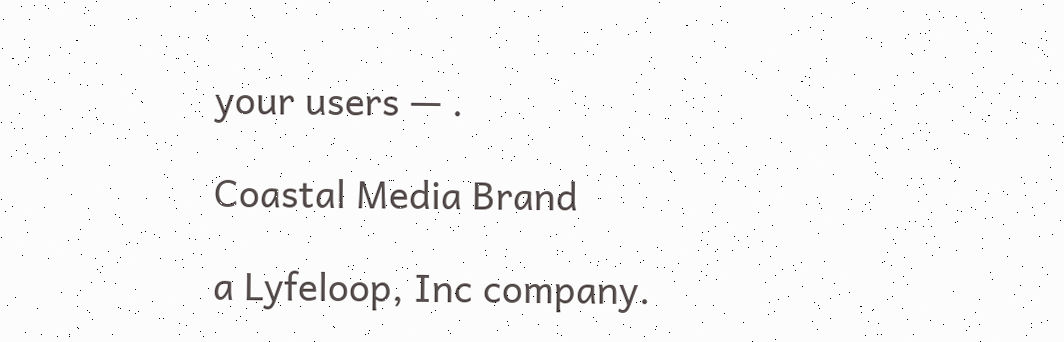your users — .

Coastal Media Brand

a Lyfeloop, Inc company.